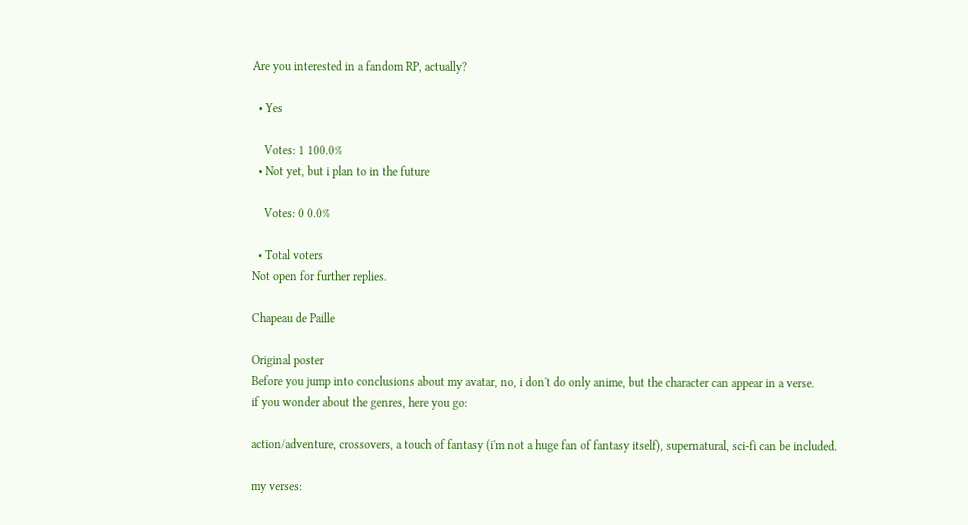Are you interested in a fandom RP, actually?

  • Yes

    Votes: 1 100.0%
  • Not yet, but i plan to in the future

    Votes: 0 0.0%

  • Total voters
Not open for further replies.

Chapeau de Paille

Original poster
Before you jump into conclusions about my avatar, no, i don't do only anime, but the character can appear in a verse.
if you wonder about the genres, here you go:

action/adventure, crossovers, a touch of fantasy (i'm not a huge fan of fantasy itself), supernatural, sci-fi can be included.

my verses: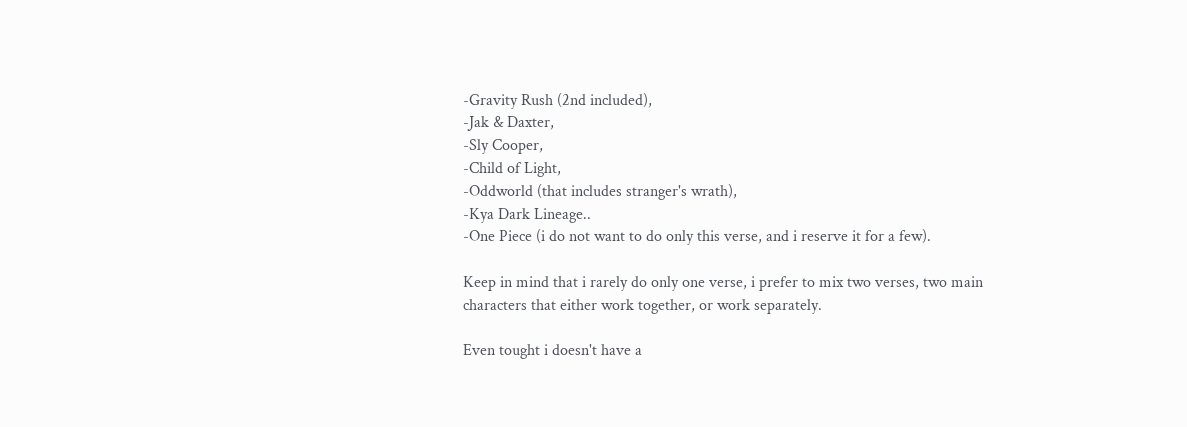-Gravity Rush (2nd included),
-Jak & Daxter,
-Sly Cooper,
-Child of Light,
-Oddworld (that includes stranger's wrath),
-Kya Dark Lineage..
-One Piece (i do not want to do only this verse, and i reserve it for a few).

Keep in mind that i rarely do only one verse, i prefer to mix two verses, two main characters that either work together, or work separately.

Even tought i doesn't have a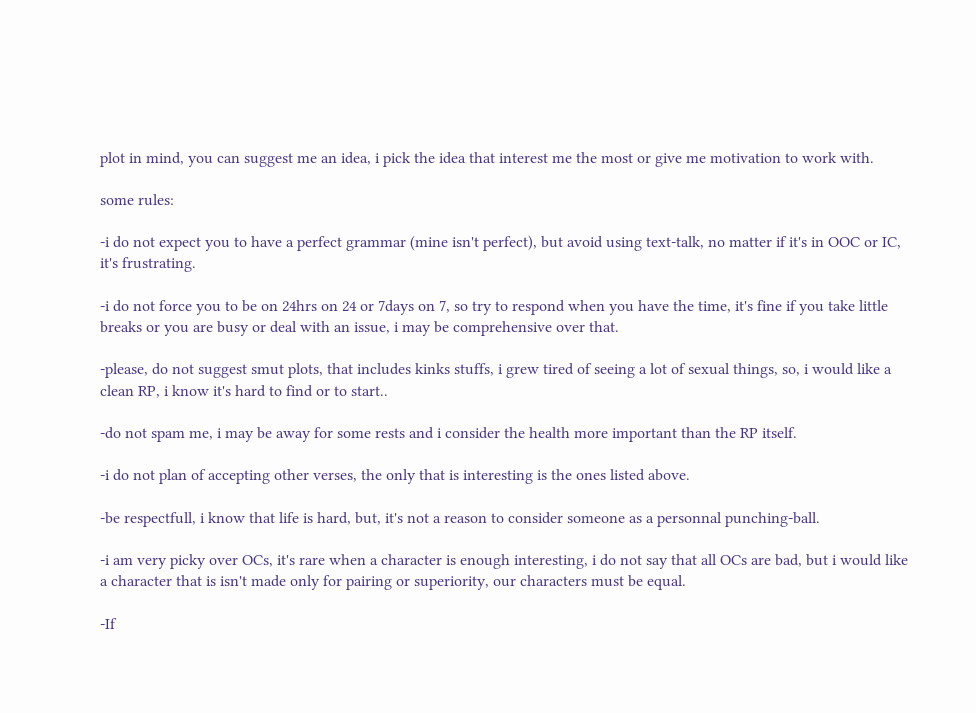plot in mind, you can suggest me an idea, i pick the idea that interest me the most or give me motivation to work with.

some rules:

-i do not expect you to have a perfect grammar (mine isn't perfect), but avoid using text-talk, no matter if it's in OOC or IC, it's frustrating.

-i do not force you to be on 24hrs on 24 or 7days on 7, so try to respond when you have the time, it's fine if you take little breaks or you are busy or deal with an issue, i may be comprehensive over that.

-please, do not suggest smut plots, that includes kinks stuffs, i grew tired of seeing a lot of sexual things, so, i would like a clean RP, i know it's hard to find or to start..

-do not spam me, i may be away for some rests and i consider the health more important than the RP itself.

-i do not plan of accepting other verses, the only that is interesting is the ones listed above.

-be respectfull, i know that life is hard, but, it's not a reason to consider someone as a personnal punching-ball.

-i am very picky over OCs, it's rare when a character is enough interesting, i do not say that all OCs are bad, but i would like a character that is isn't made only for pairing or superiority, our characters must be equal.

-If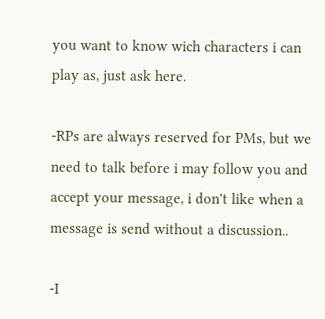you want to know wich characters i can play as, just ask here.

-RPs are always reserved for PMs, but we need to talk before i may follow you and accept your message, i don't like when a message is send without a discussion..

-I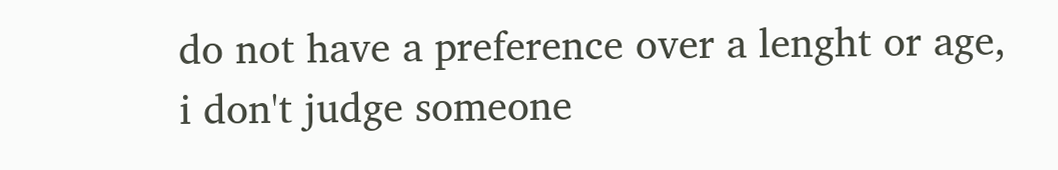do not have a preference over a lenght or age, i don't judge someone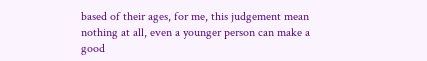based of their ages, for me, this judgement mean nothing at all, even a younger person can make a good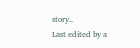story..
Last edited by a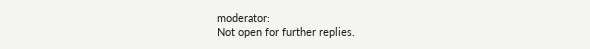moderator:
Not open for further replies.